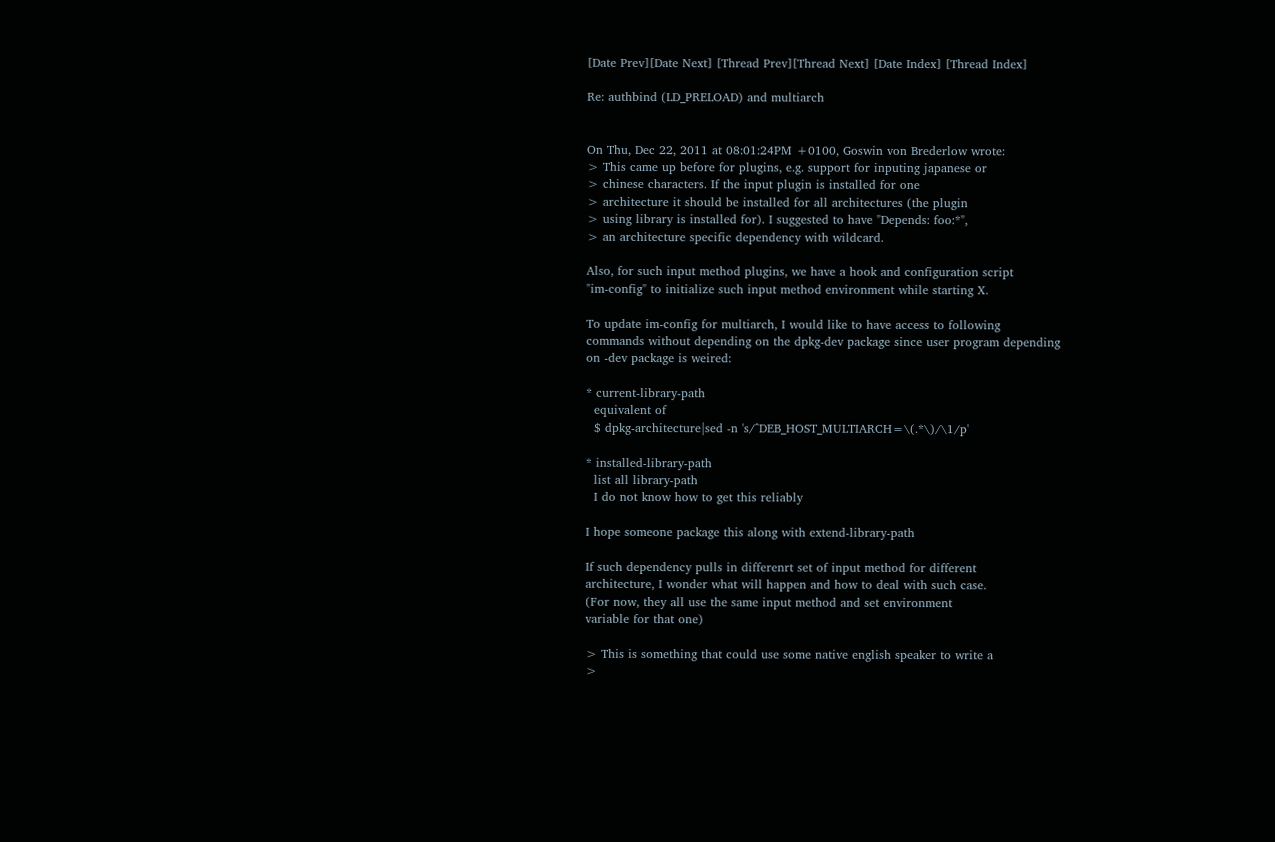[Date Prev][Date Next] [Thread Prev][Thread Next] [Date Index] [Thread Index]

Re: authbind (LD_PRELOAD) and multiarch


On Thu, Dec 22, 2011 at 08:01:24PM +0100, Goswin von Brederlow wrote:
> This came up before for plugins, e.g. support for inputing japanese or
> chinese characters. If the input plugin is installed for one
> architecture it should be installed for all architectures (the plugin
> using library is installed for). I suggested to have "Depends: foo:*",
> an architecture specific dependency with wildcard.

Also, for such input method plugins, we have a hook and configuration script
"im-config" to initialize such input method environment while starting X.

To update im-config for multiarch, I would like to have access to following
commands without depending on the dpkg-dev package since user program depending
on -dev package is weired:

* current-library-path
  equivalent of
  $ dpkg-architecture|sed -n 's/^DEB_HOST_MULTIARCH=\(.*\)/\1/p'

* installed-library-path
  list all library-path
  I do not know how to get this reliably

I hope someone package this along with extend-library-path

If such dependency pulls in differenrt set of input method for different
architecture, I wonder what will happen and how to deal with such case.
(For now, they all use the same input method and set environment
variable for that one)

> This is something that could use some native english speaker to write a
>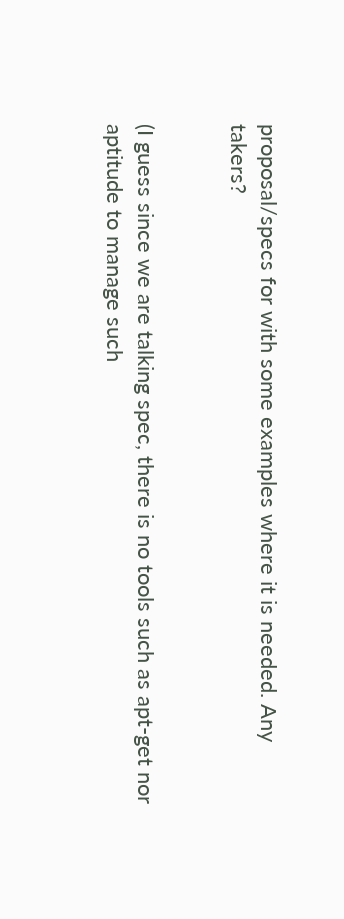proposal/specs for with some examples where it is needed. Any takers?


(I guess since we are talking spec, there is no tools such as apt-get nor
aptitude to manage such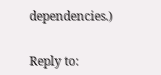dependencies.)


Reply to: